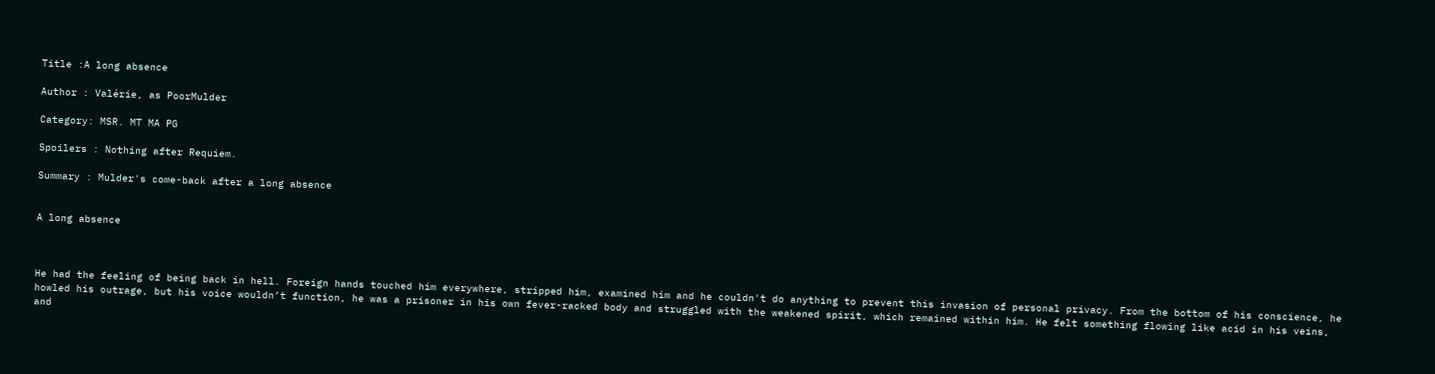Title :A long absence

Author : Valérie, as PoorMulder

Category: MSR. MT MA PG

Spoilers : Nothing after Requiem.

Summary : Mulder's come-back after a long absence


A long absence



He had the feeling of being back in hell. Foreign hands touched him everywhere, stripped him, examined him and he couldn't do anything to prevent this invasion of personal privacy. From the bottom of his conscience, he howled his outrage, but his voice wouldn’t function, he was a prisoner in his own fever-racked body and struggled with the weakened spirit, which remained within him. He felt something flowing like acid in his veins, and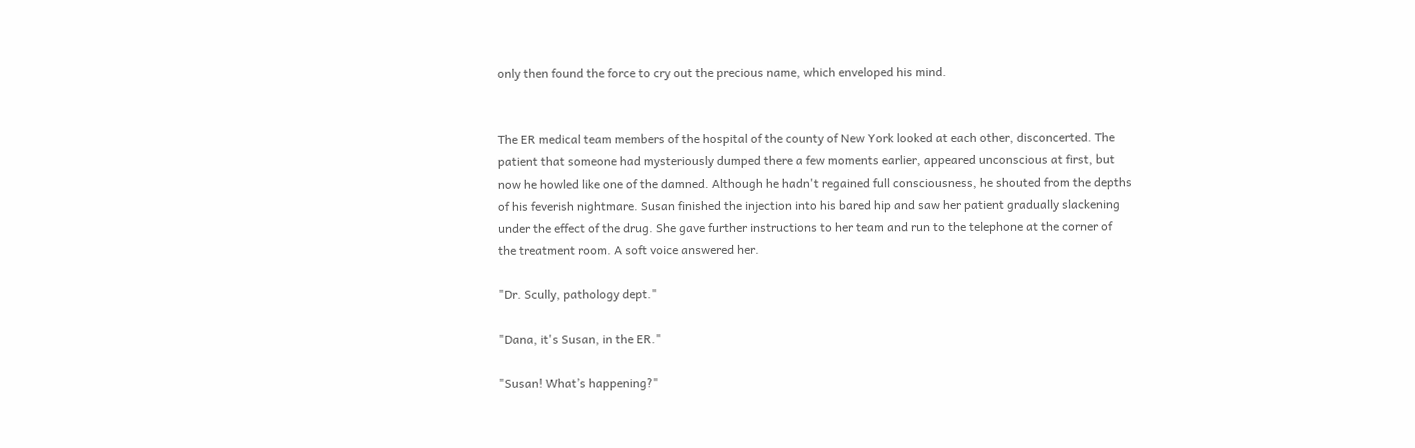only then found the force to cry out the precious name, which enveloped his mind.


The ER medical team members of the hospital of the county of New York looked at each other, disconcerted. The patient that someone had mysteriously dumped there a few moments earlier, appeared unconscious at first, but now he howled like one of the damned. Although he hadn't regained full consciousness, he shouted from the depths of his feverish nightmare. Susan finished the injection into his bared hip and saw her patient gradually slackening under the effect of the drug. She gave further instructions to her team and run to the telephone at the corner of the treatment room. A soft voice answered her.

"Dr. Scully, pathology dept."

"Dana, it's Susan, in the ER."

"Susan! What’s happening?"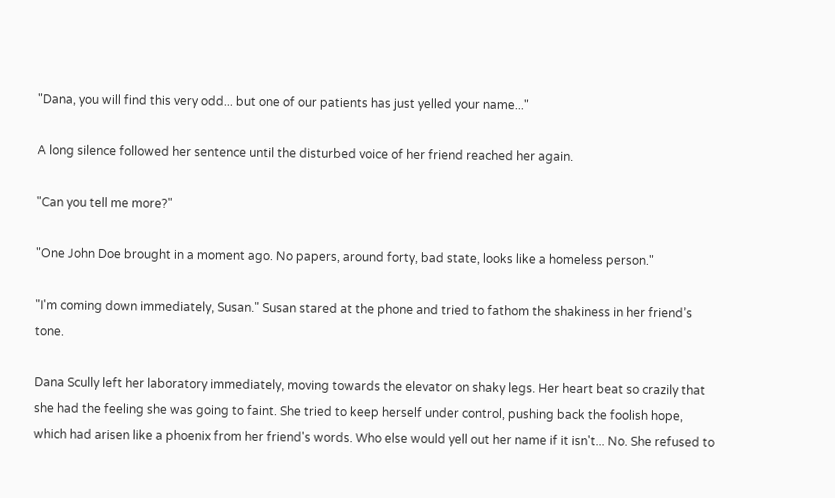"Dana, you will find this very odd... but one of our patients has just yelled your name..."

A long silence followed her sentence until the disturbed voice of her friend reached her again.

"Can you tell me more?"

"One John Doe brought in a moment ago. No papers, around forty, bad state, looks like a homeless person."

"I'm coming down immediately, Susan." Susan stared at the phone and tried to fathom the shakiness in her friend’s tone.

Dana Scully left her laboratory immediately, moving towards the elevator on shaky legs. Her heart beat so crazily that she had the feeling she was going to faint. She tried to keep herself under control, pushing back the foolish hope, which had arisen like a phoenix from her friend's words. Who else would yell out her name if it isn't... No. She refused to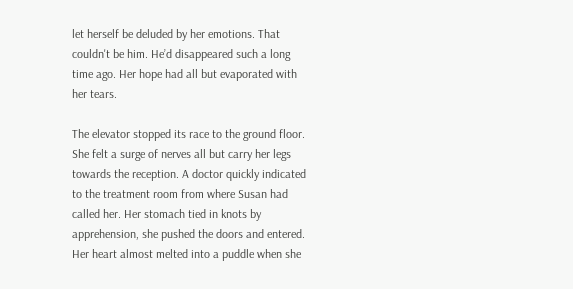let herself be deluded by her emotions. That couldn't be him. He’d disappeared such a long time ago. Her hope had all but evaporated with her tears.

The elevator stopped its race to the ground floor. She felt a surge of nerves all but carry her legs towards the reception. A doctor quickly indicated to the treatment room from where Susan had called her. Her stomach tied in knots by apprehension, she pushed the doors and entered. Her heart almost melted into a puddle when she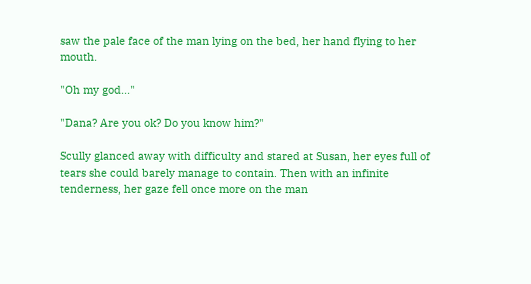saw the pale face of the man lying on the bed, her hand flying to her mouth.

"Oh my god..."

"Dana? Are you ok? Do you know him?"

Scully glanced away with difficulty and stared at Susan, her eyes full of tears she could barely manage to contain. Then with an infinite tenderness, her gaze fell once more on the man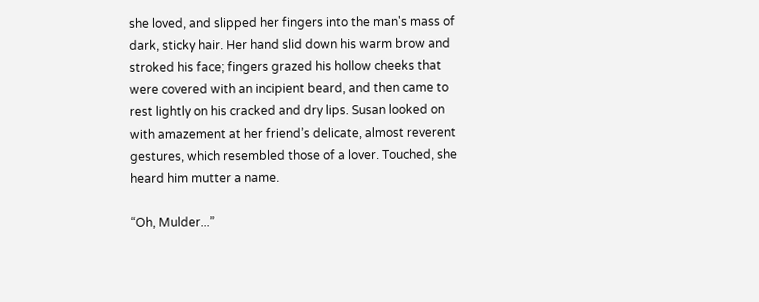she loved, and slipped her fingers into the man's mass of dark, sticky hair. Her hand slid down his warm brow and stroked his face; fingers grazed his hollow cheeks that were covered with an incipient beard, and then came to rest lightly on his cracked and dry lips. Susan looked on with amazement at her friend’s delicate, almost reverent gestures, which resembled those of a lover. Touched, she heard him mutter a name.

“Oh, Mulder...”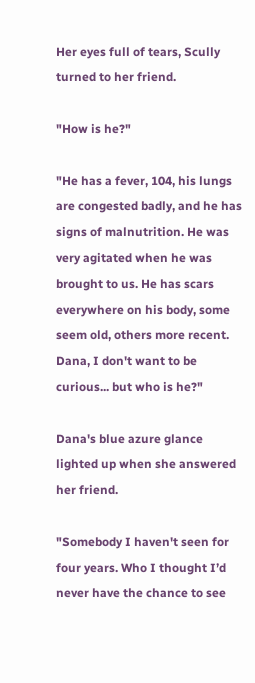Her eyes full of tears, Scully turned to her friend.

"How is he?"

"He has a fever, 104, his lungs are congested badly, and he has signs of malnutrition. He was very agitated when he was brought to us. He has scars everywhere on his body, some seem old, others more recent. Dana, I don't want to be curious... but who is he?"

Dana's blue azure glance lighted up when she answered her friend.

"Somebody I haven't seen for four years. Who I thought I’d never have the chance to see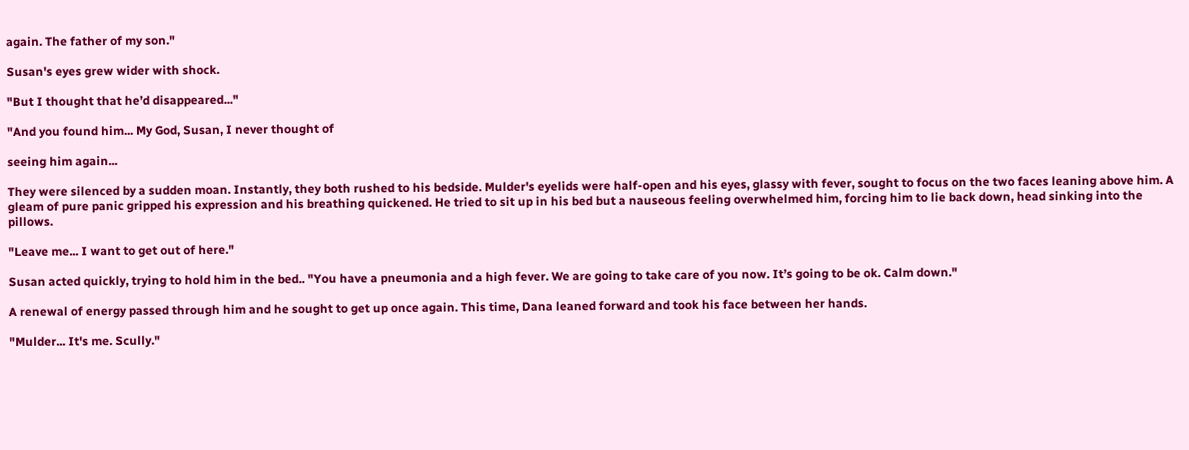again. The father of my son."

Susan's eyes grew wider with shock.

"But I thought that he’d disappeared..."

"And you found him... My God, Susan, I never thought of

seeing him again...

They were silenced by a sudden moan. Instantly, they both rushed to his bedside. Mulder's eyelids were half-open and his eyes, glassy with fever, sought to focus on the two faces leaning above him. A gleam of pure panic gripped his expression and his breathing quickened. He tried to sit up in his bed but a nauseous feeling overwhelmed him, forcing him to lie back down, head sinking into the pillows.

"Leave me... I want to get out of here."

Susan acted quickly, trying to hold him in the bed.. "You have a pneumonia and a high fever. We are going to take care of you now. It’s going to be ok. Calm down."

A renewal of energy passed through him and he sought to get up once again. This time, Dana leaned forward and took his face between her hands.

"Mulder... It's me. Scully."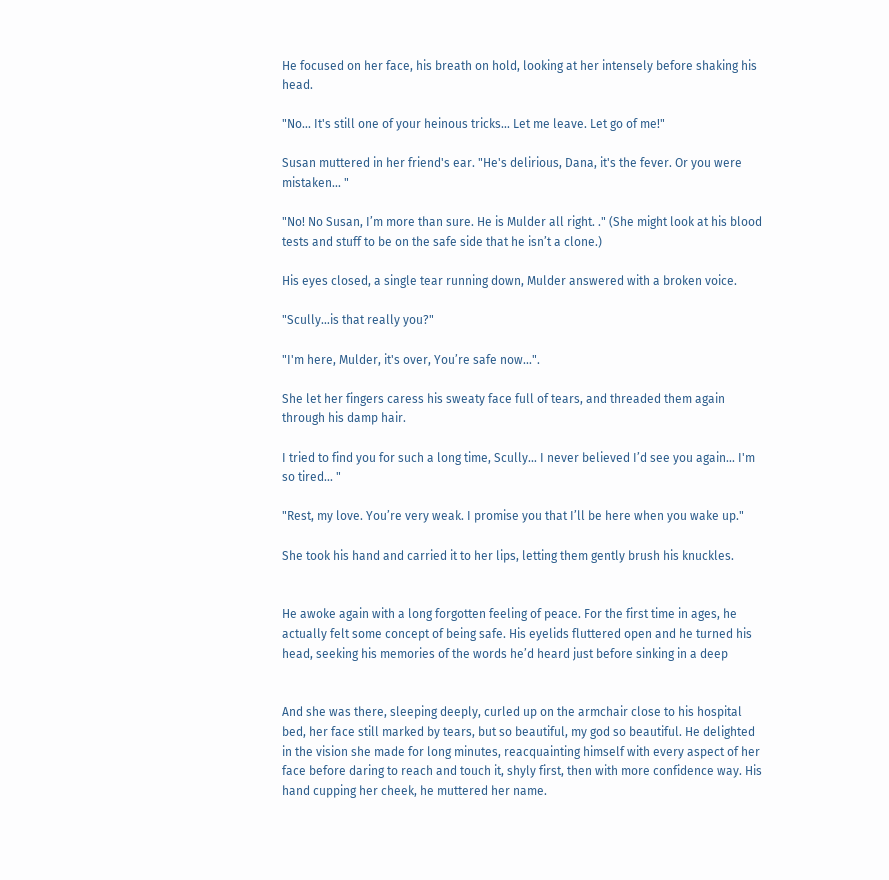He focused on her face, his breath on hold, looking at her intensely before shaking his head.

"No... It's still one of your heinous tricks... Let me leave. Let go of me!"

Susan muttered in her friend's ear. "He's delirious, Dana, it's the fever. Or you were mistaken... "

"No! No Susan, I’m more than sure. He is Mulder all right. ." (She might look at his blood tests and stuff to be on the safe side that he isn’t a clone.)

His eyes closed, a single tear running down, Mulder answered with a broken voice.

"Scully…is that really you?"

"I'm here, Mulder, it's over, You’re safe now...".

She let her fingers caress his sweaty face full of tears, and threaded them again through his damp hair.

I tried to find you for such a long time, Scully... I never believed I’d see you again... I'm so tired... "

"Rest, my love. You’re very weak. I promise you that I’ll be here when you wake up."

She took his hand and carried it to her lips, letting them gently brush his knuckles.


He awoke again with a long forgotten feeling of peace. For the first time in ages, he actually felt some concept of being safe. His eyelids fluttered open and he turned his head, seeking his memories of the words he’d heard just before sinking in a deep


And she was there, sleeping deeply, curled up on the armchair close to his hospital bed, her face still marked by tears, but so beautiful, my god so beautiful. He delighted in the vision she made for long minutes, reacquainting himself with every aspect of her face before daring to reach and touch it, shyly first, then with more confidence way. His hand cupping her cheek, he muttered her name.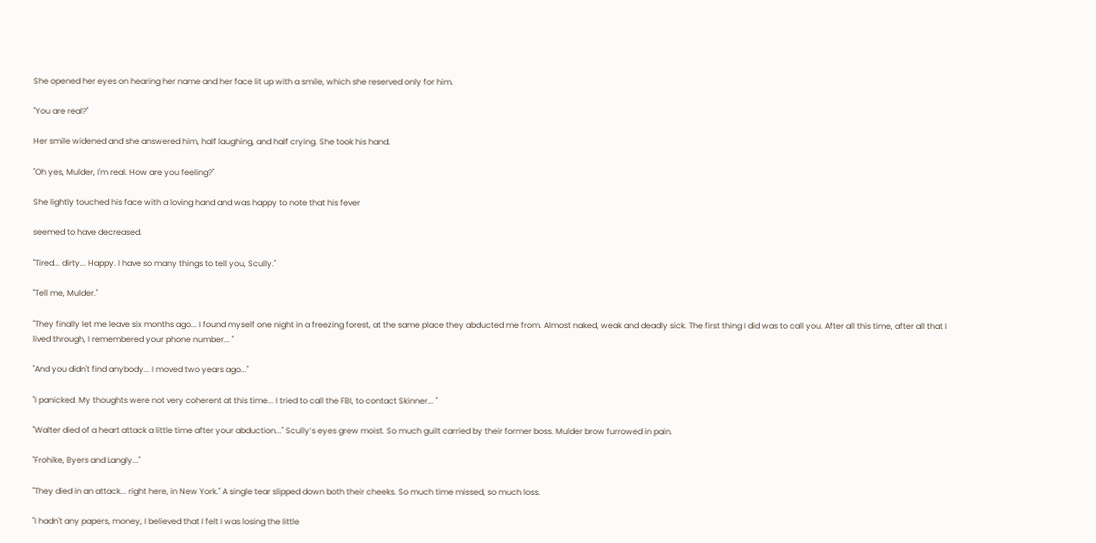She opened her eyes on hearing her name and her face lit up with a smile, which she reserved only for him.

"You are real?"

Her smile widened and she answered him, half laughing, and half crying. She took his hand.

"Oh yes, Mulder, I'm real. How are you feeling?"

She lightly touched his face with a loving hand and was happy to note that his fever

seemed to have decreased.

"Tired... dirty... Happy. I have so many things to tell you, Scully."

"Tell me, Mulder."

"They finally let me leave six months ago... I found myself one night in a freezing forest, at the same place they abducted me from. Almost naked, weak and deadly sick. The first thing I did was to call you. After all this time, after all that I lived through, I remembered your phone number... "

"And you didn't find anybody... I moved two years ago..."

"I panicked. My thoughts were not very coherent at this time... I tried to call the FBI, to contact Skinner... "

"Walter died of a heart attack a little time after your abduction..." Scully’s eyes grew moist. So much guilt carried by their former boss. Mulder brow furrowed in pain.

"Frohike, Byers and Langly..."

"They died in an attack... right here, in New York." A single tear slipped down both their cheeks. So much time missed, so much loss.

"I hadn't any papers, money, I believed that I felt I was losing the little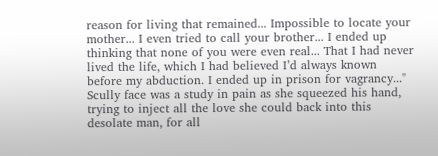reason for living that remained... Impossible to locate your mother... I even tried to call your brother... I ended up thinking that none of you were even real... That I had never lived the life, which I had believed I’d always known before my abduction. I ended up in prison for vagrancy..." Scully face was a study in pain as she squeezed his hand, trying to inject all the love she could back into this desolate man, for all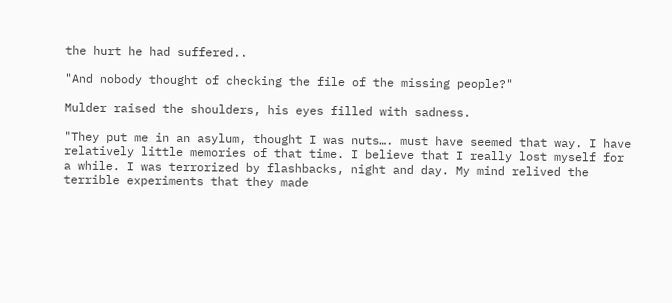the hurt he had suffered..

"And nobody thought of checking the file of the missing people?"

Mulder raised the shoulders, his eyes filled with sadness.

"They put me in an asylum, thought I was nuts…. must have seemed that way. I have relatively little memories of that time. I believe that I really lost myself for a while. I was terrorized by flashbacks, night and day. My mind relived the terrible experiments that they made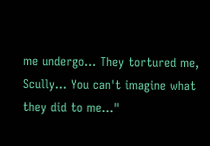me undergo... They tortured me, Scully... You can't imagine what they did to me..."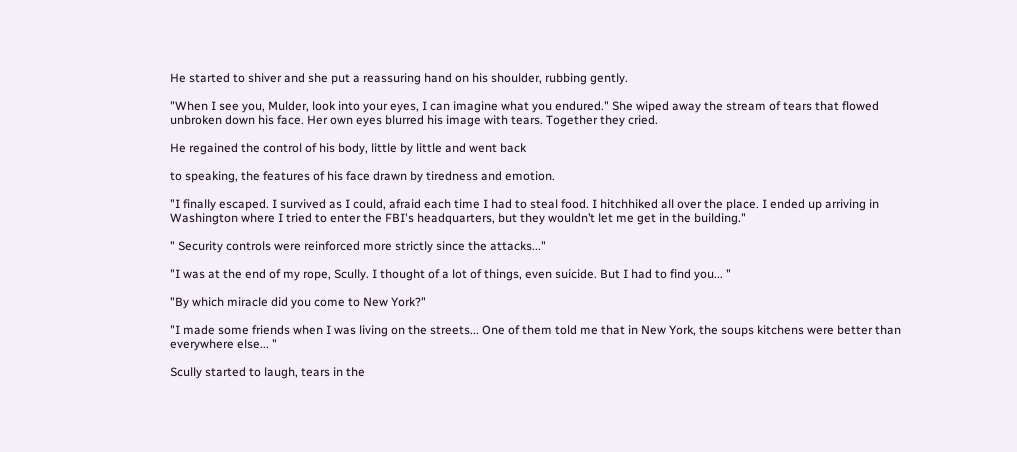He started to shiver and she put a reassuring hand on his shoulder, rubbing gently.

"When I see you, Mulder, look into your eyes, I can imagine what you endured." She wiped away the stream of tears that flowed unbroken down his face. Her own eyes blurred his image with tears. Together they cried.

He regained the control of his body, little by little and went back

to speaking, the features of his face drawn by tiredness and emotion.

"I finally escaped. I survived as I could, afraid each time I had to steal food. I hitchhiked all over the place. I ended up arriving in Washington where I tried to enter the FBI's headquarters, but they wouldn’t let me get in the building."

" Security controls were reinforced more strictly since the attacks..."

"I was at the end of my rope, Scully. I thought of a lot of things, even suicide. But I had to find you... "

"By which miracle did you come to New York?"

"I made some friends when I was living on the streets... One of them told me that in New York, the soups kitchens were better than everywhere else... "

Scully started to laugh, tears in the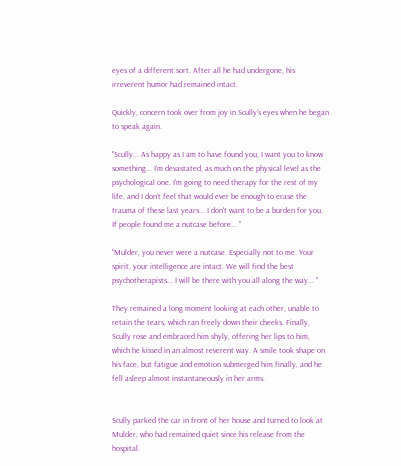eyes of a different sort. After all he had undergone, his irreverent humor had remained intact.

Quickly, concern took over from joy in Scully's eyes when he began to speak again.

"Scully... As happy as I am to have found you, I want you to know something... I’m devastated, as much on the physical level as the psychological one. I’m going to need therapy for the rest of my life, and I don’t feel that would ever be enough to erase the trauma of these last years... I don't want to be a burden for you. If people found me a nutcase before... "

"Mulder, you never were a nutcase. Especially not to me. Your spirit, your intelligence are intact. We will find the best psychotherapists... I will be there with you all along the way... "

They remained a long moment looking at each other, unable to retain the tears, which ran freely down their cheeks. Finally, Scully rose and embraced him shyly, offering her lips to him, which he kissed in an almost reverent way. A smile took shape on his face, but fatigue and emotion submerged him finally, and he fell asleep almost instantaneously in her arms.


Scully parked the car in front of her house and turned to look at Mulder, who had remained quiet since his release from the hospital.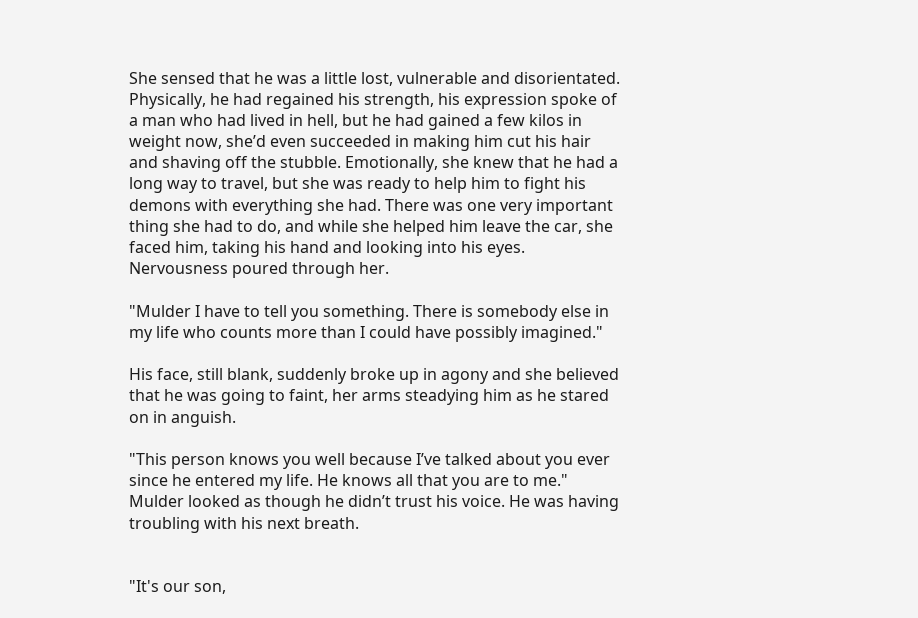She sensed that he was a little lost, vulnerable and disorientated. Physically, he had regained his strength, his expression spoke of a man who had lived in hell, but he had gained a few kilos in weight now, she’d even succeeded in making him cut his hair and shaving off the stubble. Emotionally, she knew that he had a long way to travel, but she was ready to help him to fight his demons with everything she had. There was one very important thing she had to do, and while she helped him leave the car, she faced him, taking his hand and looking into his eyes. Nervousness poured through her.

"Mulder I have to tell you something. There is somebody else in my life who counts more than I could have possibly imagined."

His face, still blank, suddenly broke up in agony and she believed that he was going to faint, her arms steadying him as he stared on in anguish.

"This person knows you well because I’ve talked about you ever since he entered my life. He knows all that you are to me." Mulder looked as though he didn’t trust his voice. He was having troubling with his next breath.


"It's our son,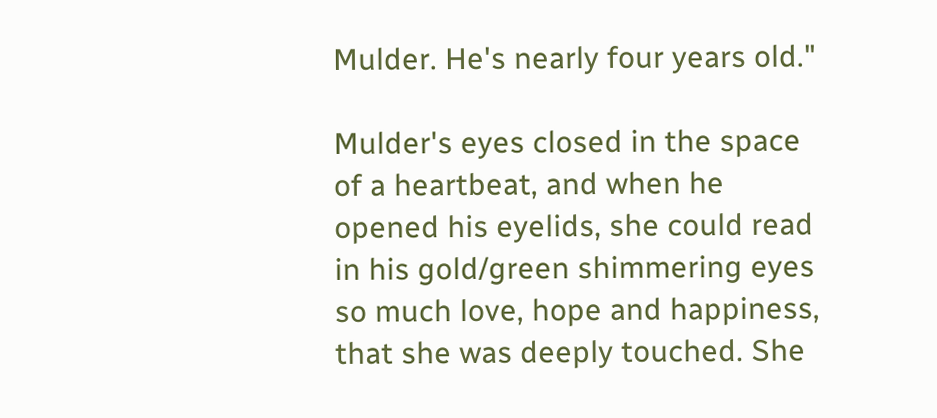Mulder. He's nearly four years old."

Mulder's eyes closed in the space of a heartbeat, and when he opened his eyelids, she could read in his gold/green shimmering eyes so much love, hope and happiness, that she was deeply touched. She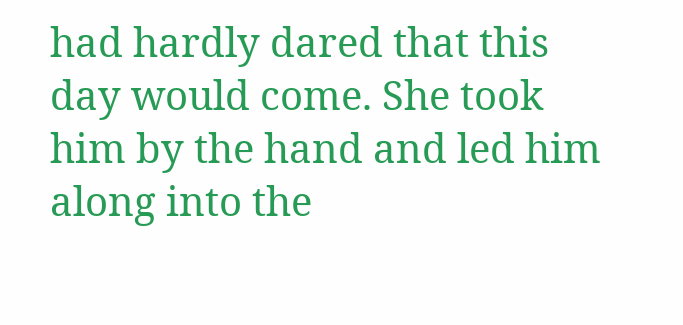had hardly dared that this day would come. She took him by the hand and led him along into the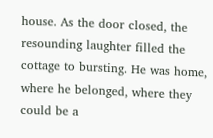house. As the door closed, the resounding laughter filled the cottage to bursting. He was home, where he belonged, where they could be a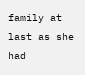family at last as she had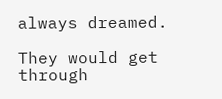always dreamed.

They would get through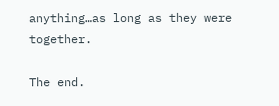anything…as long as they were together.

The end.